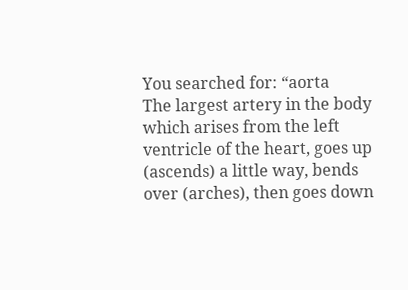You searched for: “aorta
The largest artery in the body which arises from the left ventricle of the heart, goes up (ascends) a little way, bends over (arches), then goes down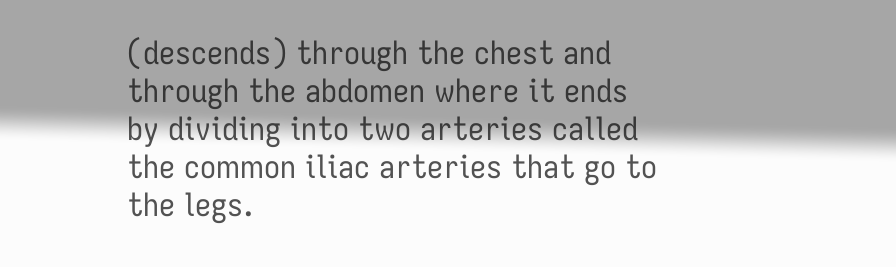(descends) through the chest and through the abdomen where it ends by dividing into two arteries called the common iliac arteries that go to the legs.